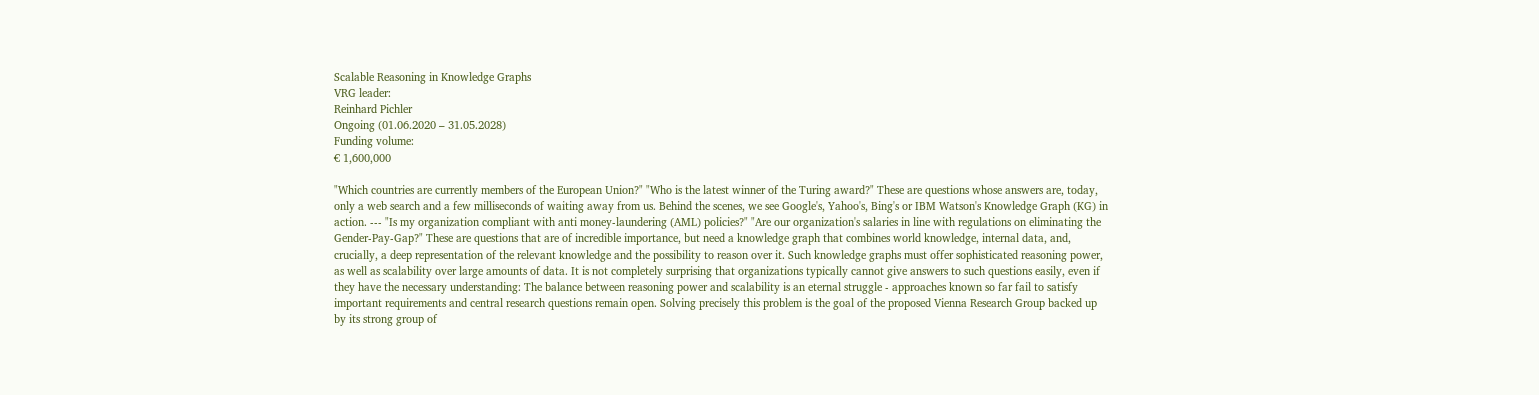Scalable Reasoning in Knowledge Graphs
VRG leader:
Reinhard Pichler
Ongoing (01.06.2020 – 31.05.2028)
Funding volume:
€ 1,600,000

"Which countries are currently members of the European Union?" "Who is the latest winner of the Turing award?" These are questions whose answers are, today, only a web search and a few milliseconds of waiting away from us. Behind the scenes, we see Google's, Yahoo's, Bing's or IBM Watson's Knowledge Graph (KG) in action. --- "Is my organization compliant with anti money-laundering (AML) policies?" "Are our organization's salaries in line with regulations on eliminating the Gender-Pay-Gap?" These are questions that are of incredible importance, but need a knowledge graph that combines world knowledge, internal data, and, crucially, a deep representation of the relevant knowledge and the possibility to reason over it. Such knowledge graphs must offer sophisticated reasoning power, as well as scalability over large amounts of data. It is not completely surprising that organizations typically cannot give answers to such questions easily, even if they have the necessary understanding: The balance between reasoning power and scalability is an eternal struggle - approaches known so far fail to satisfy important requirements and central research questions remain open. Solving precisely this problem is the goal of the proposed Vienna Research Group backed up by its strong group of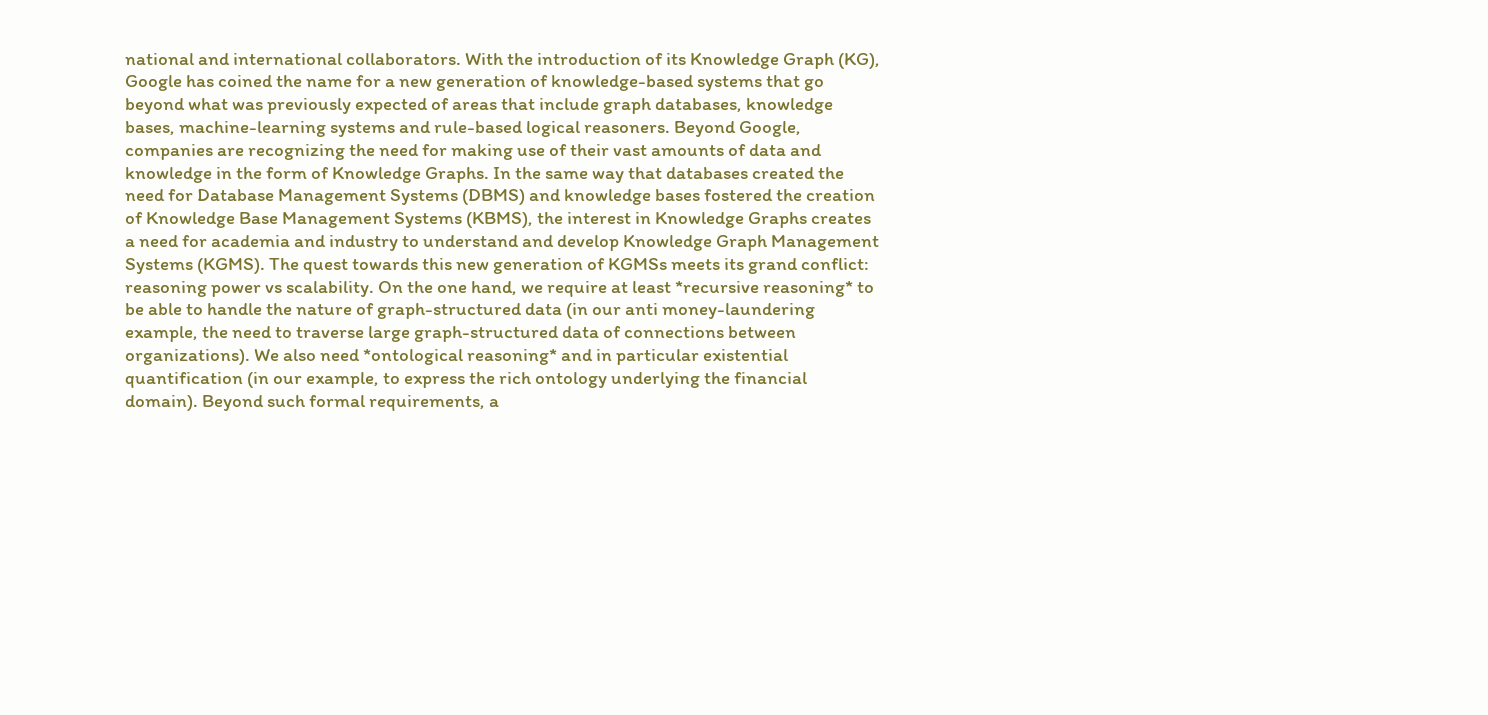national and international collaborators. With the introduction of its Knowledge Graph (KG), Google has coined the name for a new generation of knowledge-based systems that go beyond what was previously expected of areas that include graph databases, knowledge bases, machine-learning systems and rule-based logical reasoners. Beyond Google, companies are recognizing the need for making use of their vast amounts of data and knowledge in the form of Knowledge Graphs. In the same way that databases created the need for Database Management Systems (DBMS) and knowledge bases fostered the creation of Knowledge Base Management Systems (KBMS), the interest in Knowledge Graphs creates a need for academia and industry to understand and develop Knowledge Graph Management Systems (KGMS). The quest towards this new generation of KGMSs meets its grand conflict: reasoning power vs scalability. On the one hand, we require at least *recursive reasoning* to be able to handle the nature of graph-structured data (in our anti money-laundering example, the need to traverse large graph-structured data of connections between organizations). We also need *ontological reasoning* and in particular existential quantification (in our example, to express the rich ontology underlying the financial domain). Beyond such formal requirements, a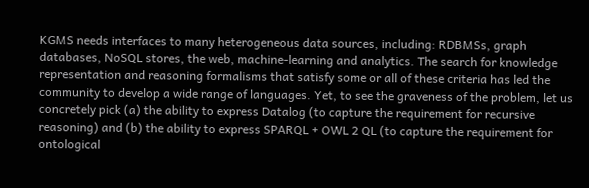KGMS needs interfaces to many heterogeneous data sources, including: RDBMSs, graph databases, NoSQL stores, the web, machine-learning and analytics. The search for knowledge representation and reasoning formalisms that satisfy some or all of these criteria has led the community to develop a wide range of languages. Yet, to see the graveness of the problem, let us concretely pick (a) the ability to express Datalog (to capture the requirement for recursive reasoning) and (b) the ability to express SPARQL + OWL 2 QL (to capture the requirement for ontological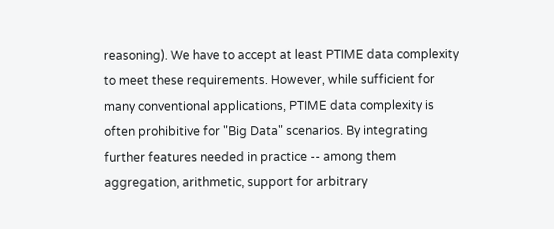reasoning). We have to accept at least PTIME data complexity to meet these requirements. However, while sufficient for many conventional applications, PTIME data complexity is often prohibitive for "Big Data" scenarios. By integrating further features needed in practice -- among them aggregation, arithmetic, support for arbitrary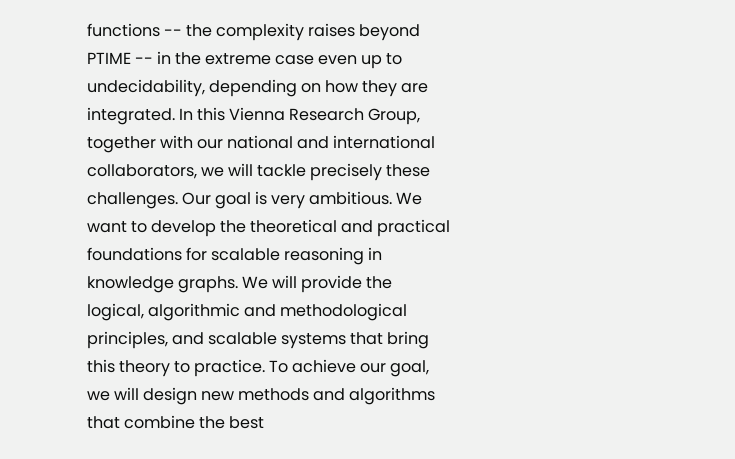functions -- the complexity raises beyond PTIME -- in the extreme case even up to undecidability, depending on how they are integrated. In this Vienna Research Group, together with our national and international collaborators, we will tackle precisely these challenges. Our goal is very ambitious. We want to develop the theoretical and practical foundations for scalable reasoning in knowledge graphs. We will provide the logical, algorithmic and methodological principles, and scalable systems that bring this theory to practice. To achieve our goal, we will design new methods and algorithms that combine the best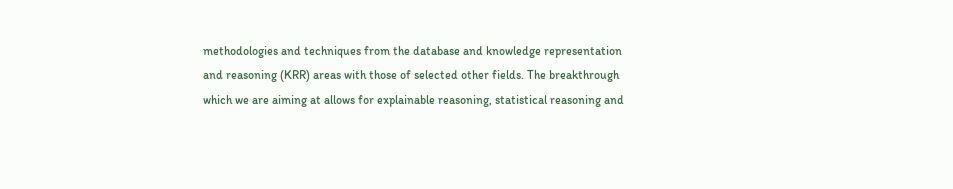methodologies and techniques from the database and knowledge representation and reasoning (KRR) areas with those of selected other fields. The breakthrough which we are aiming at allows for explainable reasoning, statistical reasoning and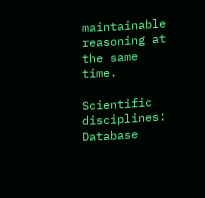maintainable reasoning at the same time.

Scientific disciplines: Database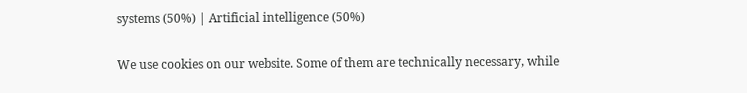systems (50%) | Artificial intelligence (50%)

We use cookies on our website. Some of them are technically necessary, while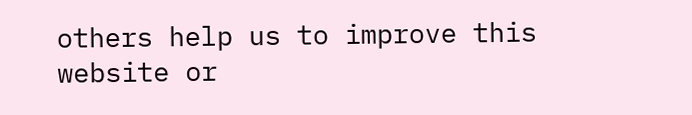others help us to improve this website or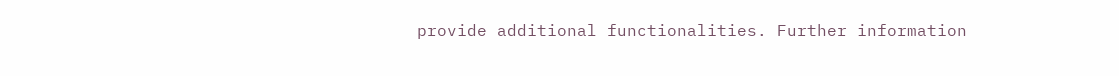provide additional functionalities. Further information